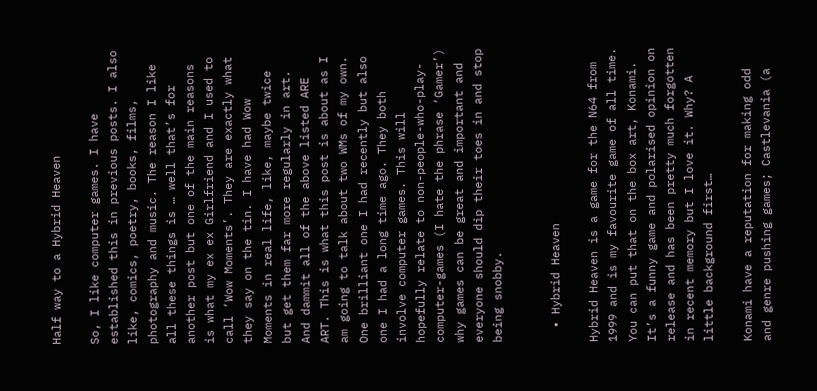Half way to a Hybrid Heaven

So, I like computer games. I have established this in previous posts. I also like, comics, poetry, books, films, photography and music. The reason I like all these things is … well that’s for another post but one of the main reasons is what my ex ex Girlfriend and I used to call ‘Wow Moments’. They are exactly what they say on the tin. I have had Wow Moments in real life, like, maybe twice but get them far more regularly in art. And dammit all of the above listed ARE ART. This is what this post is about as I am going to talk about two WMs of my own. One brilliant one I had recently but also one I had a long time ago. They both involve computer games. This will hopefully relate to non-people-who-play-computer-games (I hate the phrase ‘Gamer’) why games can be great and important and everyone should dip their toes in and stop being snobby.


  • Hybrid Heaven

Hybrid Heaven is a game for the N64 from 1999 and is my favourite game of all time. You can put that on the box art, Konami. It’s a funny game and polarised opinion on release and has been pretty much forgotten in recent memory but I love it. Why? A little background first…

Konami have a reputation for making odd and genre pushing games; Castlevania (a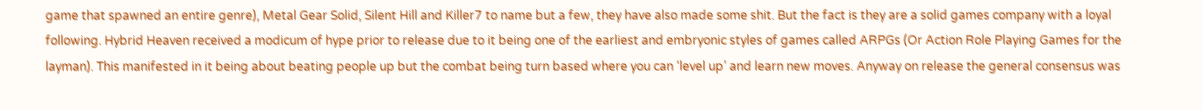game that spawned an entire genre), Metal Gear Solid, Silent Hill and Killer7 to name but a few, they have also made some shit. But the fact is they are a solid games company with a loyal following. Hybrid Heaven received a modicum of hype prior to release due to it being one of the earliest and embryonic styles of games called ARPGs (Or Action Role Playing Games for the layman). This manifested in it being about beating people up but the combat being turn based where you can ‘level up’ and learn new moves. Anyway on release the general consensus was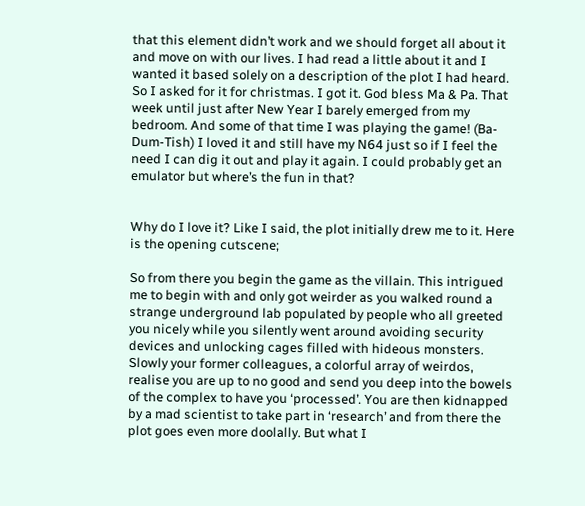that this element didn’t work and we should forget all about it and move on with our lives. I had read a little about it and I wanted it based solely on a description of the plot I had heard. So I asked for it for christmas. I got it. God bless Ma & Pa. That week until just after New Year I barely emerged from my bedroom. And some of that time I was playing the game! (Ba-Dum-Tish) I loved it and still have my N64 just so if I feel the need I can dig it out and play it again. I could probably get an emulator but where’s the fun in that?


Why do I love it? Like I said, the plot initially drew me to it. Here is the opening cutscene;

So from there you begin the game as the villain. This intrigued me to begin with and only got weirder as you walked round a strange underground lab populated by people who all greeted you nicely while you silently went around avoiding security devices and unlocking cages filled with hideous monsters. Slowly your former colleagues, a colorful array of weirdos, realise you are up to no good and send you deep into the bowels of the complex to have you ‘processed’. You are then kidnapped by a mad scientist to take part in ‘research’ and from there the plot goes even more doolally. But what I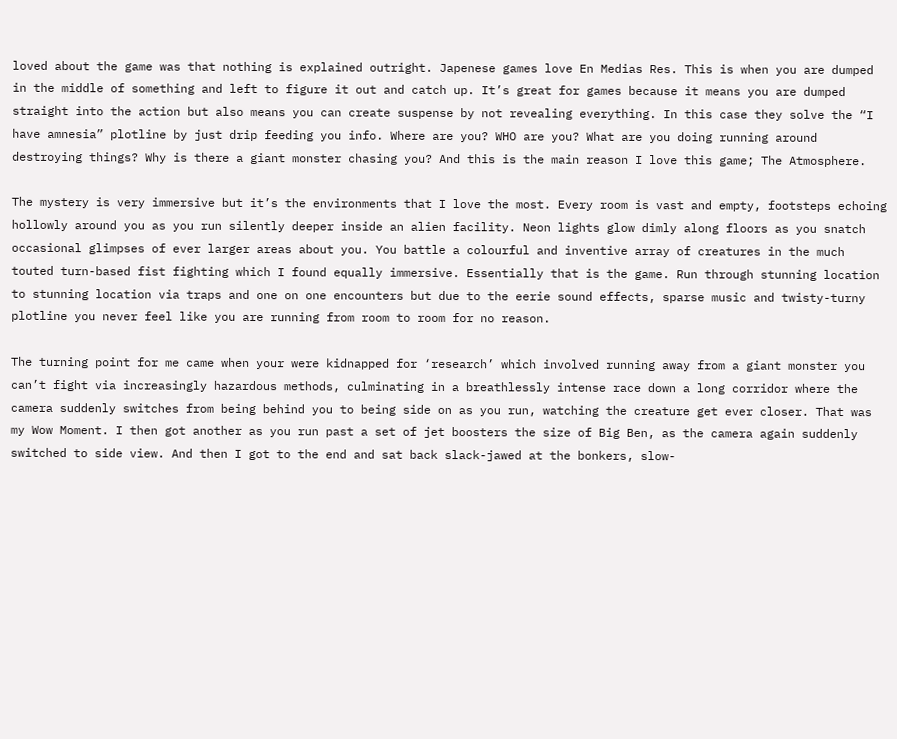loved about the game was that nothing is explained outright. Japenese games love En Medias Res. This is when you are dumped in the middle of something and left to figure it out and catch up. It’s great for games because it means you are dumped straight into the action but also means you can create suspense by not revealing everything. In this case they solve the “I have amnesia” plotline by just drip feeding you info. Where are you? WHO are you? What are you doing running around destroying things? Why is there a giant monster chasing you? And this is the main reason I love this game; The Atmosphere.

The mystery is very immersive but it’s the environments that I love the most. Every room is vast and empty, footsteps echoing hollowly around you as you run silently deeper inside an alien facility. Neon lights glow dimly along floors as you snatch occasional glimpses of ever larger areas about you. You battle a colourful and inventive array of creatures in the much touted turn-based fist fighting which I found equally immersive. Essentially that is the game. Run through stunning location to stunning location via traps and one on one encounters but due to the eerie sound effects, sparse music and twisty-turny plotline you never feel like you are running from room to room for no reason.

The turning point for me came when your were kidnapped for ‘research’ which involved running away from a giant monster you can’t fight via increasingly hazardous methods, culminating in a breathlessly intense race down a long corridor where the camera suddenly switches from being behind you to being side on as you run, watching the creature get ever closer. That was my Wow Moment. I then got another as you run past a set of jet boosters the size of Big Ben, as the camera again suddenly switched to side view. And then I got to the end and sat back slack-jawed at the bonkers, slow-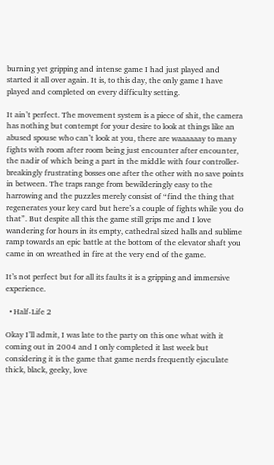burning yet gripping and intense game I had just played and started it all over again. It is, to this day, the only game I have played and completed on every difficulty setting.

It ain’t perfect. The movement system is a piece of shit, the camera has nothing but contempt for your desire to look at things like an abused spouse who can’t look at you, there are waaaaaay to many fights with room after room being just encounter after encounter, the nadir of which being a part in the middle with four controller-breakingly frustrating bosses one after the other with no save points in between. The traps range from bewilderingly easy to the harrowing and the puzzles merely consist of “find the thing that regenerates your key card but here’s a couple of fights while you do that”. But despite all this the game still grips me and I love wandering for hours in its empty, cathedral sized halls and sublime ramp towards an epic battle at the bottom of the elevator shaft you came in on wreathed in fire at the very end of the game.

It’s not perfect but for all its faults it is a gripping and immersive experience.

  • Half-Life 2

Okay I’ll admit, I was late to the party on this one what with it coming out in 2004 and I only completed it last week but considering it is the game that game nerds frequently ejaculate thick, black, geeky, love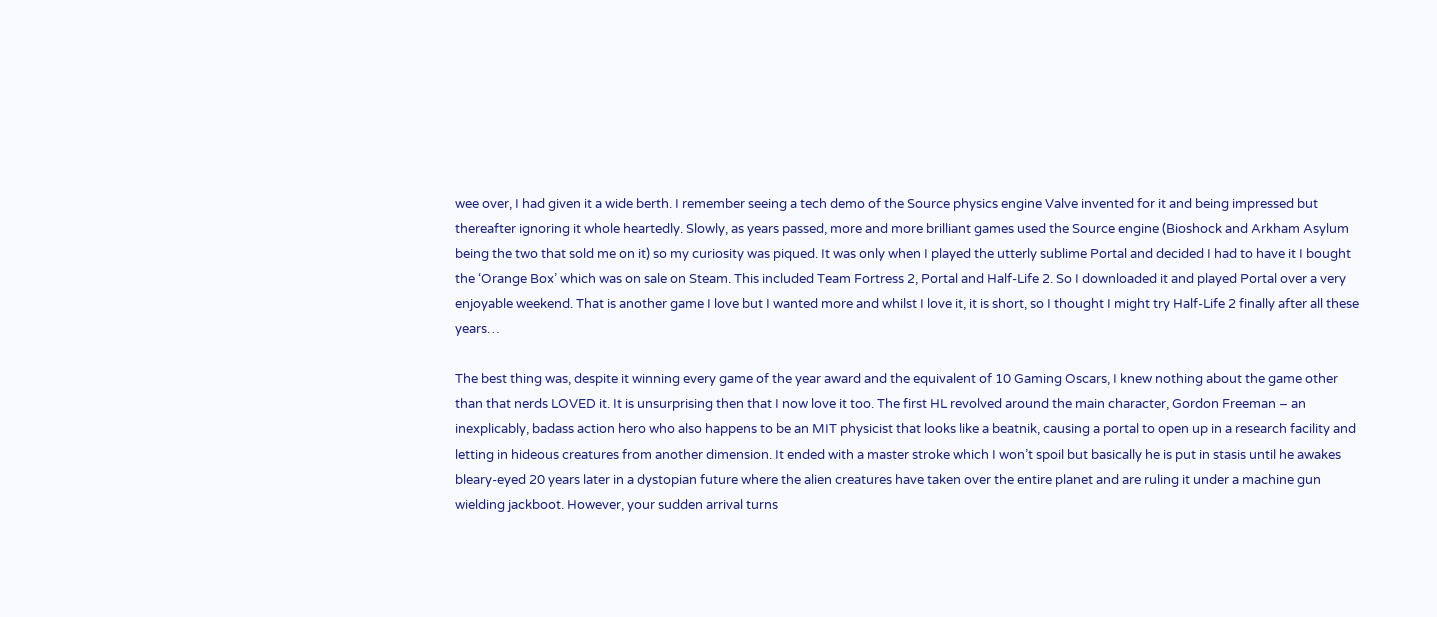wee over, I had given it a wide berth. I remember seeing a tech demo of the Source physics engine Valve invented for it and being impressed but thereafter ignoring it whole heartedly. Slowly, as years passed, more and more brilliant games used the Source engine (Bioshock and Arkham Asylum being the two that sold me on it) so my curiosity was piqued. It was only when I played the utterly sublime Portal and decided I had to have it I bought the ‘Orange Box’ which was on sale on Steam. This included Team Fortress 2, Portal and Half-Life 2. So I downloaded it and played Portal over a very enjoyable weekend. That is another game I love but I wanted more and whilst I love it, it is short, so I thought I might try Half-Life 2 finally after all these years…

The best thing was, despite it winning every game of the year award and the equivalent of 10 Gaming Oscars, I knew nothing about the game other than that nerds LOVED it. It is unsurprising then that I now love it too. The first HL revolved around the main character, Gordon Freeman – an inexplicably, badass action hero who also happens to be an MIT physicist that looks like a beatnik, causing a portal to open up in a research facility and letting in hideous creatures from another dimension. It ended with a master stroke which I won’t spoil but basically he is put in stasis until he awakes bleary-eyed 20 years later in a dystopian future where the alien creatures have taken over the entire planet and are ruling it under a machine gun wielding jackboot. However, your sudden arrival turns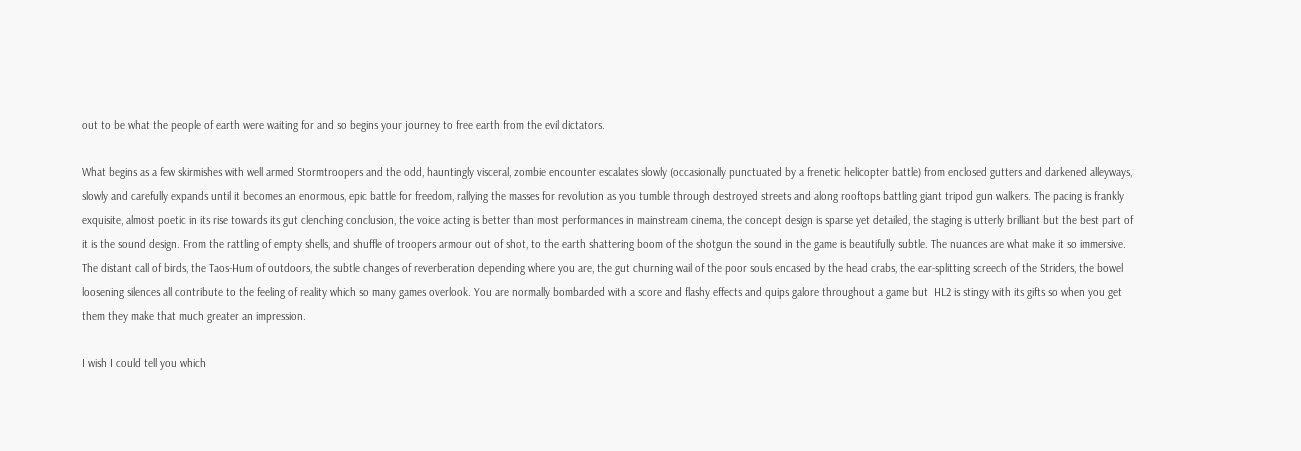out to be what the people of earth were waiting for and so begins your journey to free earth from the evil dictators.

What begins as a few skirmishes with well armed Stormtroopers and the odd, hauntingly visceral, zombie encounter escalates slowly (occasionally punctuated by a frenetic helicopter battle) from enclosed gutters and darkened alleyways, slowly and carefully expands until it becomes an enormous, epic battle for freedom, rallying the masses for revolution as you tumble through destroyed streets and along rooftops battling giant tripod gun walkers. The pacing is frankly exquisite, almost poetic in its rise towards its gut clenching conclusion, the voice acting is better than most performances in mainstream cinema, the concept design is sparse yet detailed, the staging is utterly brilliant but the best part of it is the sound design. From the rattling of empty shells, and shuffle of troopers armour out of shot, to the earth shattering boom of the shotgun the sound in the game is beautifully subtle. The nuances are what make it so immersive. The distant call of birds, the Taos-Hum of outdoors, the subtle changes of reverberation depending where you are, the gut churning wail of the poor souls encased by the head crabs, the ear-splitting screech of the Striders, the bowel loosening silences all contribute to the feeling of reality which so many games overlook. You are normally bombarded with a score and flashy effects and quips galore throughout a game but  HL2 is stingy with its gifts so when you get them they make that much greater an impression.

I wish I could tell you which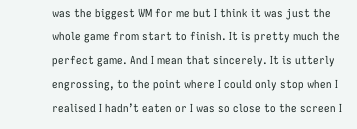was the biggest WM for me but I think it was just the whole game from start to finish. It is pretty much the perfect game. And I mean that sincerely. It is utterly engrossing, to the point where I could only stop when I realised I hadn’t eaten or I was so close to the screen I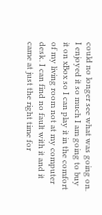could no longer see what was going on. I enjoyed it so much I am going to buy it on xBox so I can play it in the comfort of my living room not at my computer desk. I can find no fault with it and it came at just the right time for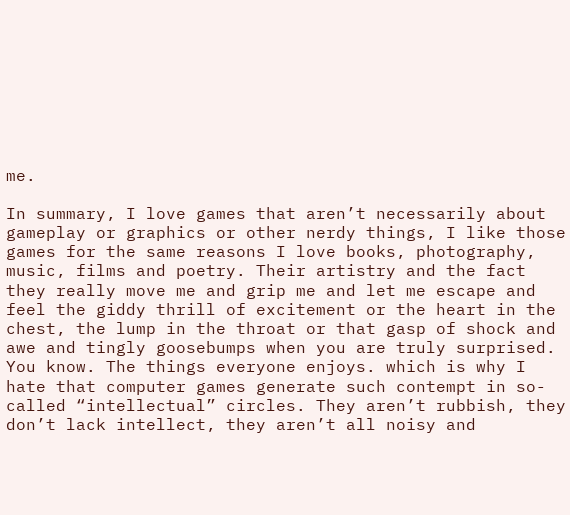me.

In summary, I love games that aren’t necessarily about gameplay or graphics or other nerdy things, I like those games for the same reasons I love books, photography, music, films and poetry. Their artistry and the fact they really move me and grip me and let me escape and feel the giddy thrill of excitement or the heart in the chest, the lump in the throat or that gasp of shock and awe and tingly goosebumps when you are truly surprised. You know. The things everyone enjoys. which is why I hate that computer games generate such contempt in so-called “intellectual” circles. They aren’t rubbish, they don’t lack intellect, they aren’t all noisy and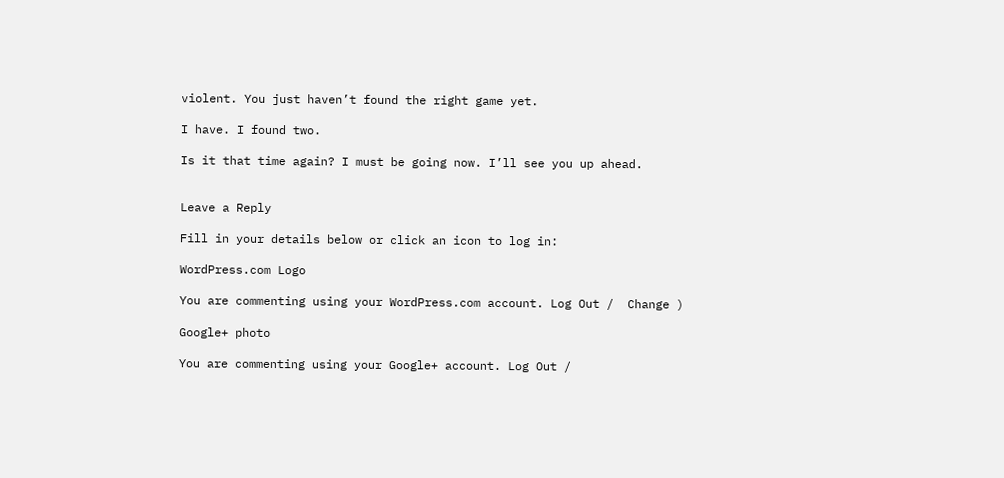violent. You just haven’t found the right game yet.

I have. I found two.

Is it that time again? I must be going now. I’ll see you up ahead.


Leave a Reply

Fill in your details below or click an icon to log in:

WordPress.com Logo

You are commenting using your WordPress.com account. Log Out /  Change )

Google+ photo

You are commenting using your Google+ account. Log Out /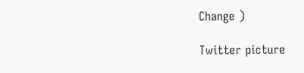Change )

Twitter picture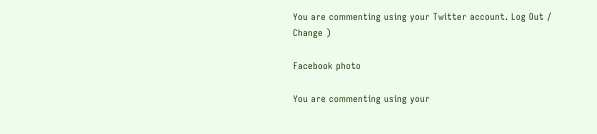You are commenting using your Twitter account. Log Out /  Change )

Facebook photo

You are commenting using your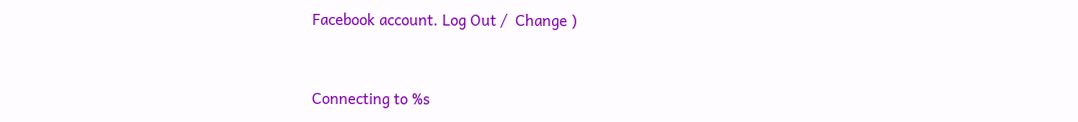Facebook account. Log Out /  Change )


Connecting to %s